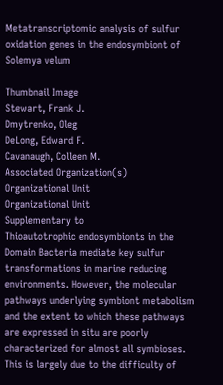Metatranscriptomic analysis of sulfur oxidation genes in the endosymbiont of Solemya velum

Thumbnail Image
Stewart, Frank J.
Dmytrenko, Oleg
DeLong, Edward F.
Cavanaugh, Colleen M.
Associated Organization(s)
Organizational Unit
Organizational Unit
Supplementary to
Thioautotrophic endosymbionts in the Domain Bacteria mediate key sulfur transformations in marine reducing environments. However, the molecular pathways underlying symbiont metabolism and the extent to which these pathways are expressed in situ are poorly characterized for almost all symbioses. This is largely due to the difficulty of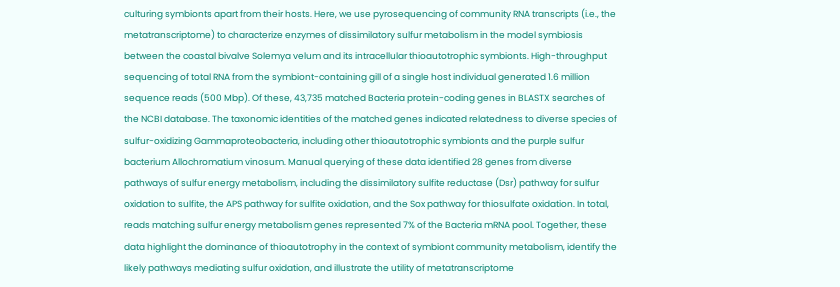culturing symbionts apart from their hosts. Here, we use pyrosequencing of community RNA transcripts (i.e., the metatranscriptome) to characterize enzymes of dissimilatory sulfur metabolism in the model symbiosis between the coastal bivalve Solemya velum and its intracellular thioautotrophic symbionts. High-throughput sequencing of total RNA from the symbiont-containing gill of a single host individual generated 1.6 million sequence reads (500 Mbp). Of these, 43,735 matched Bacteria protein-coding genes in BLASTX searches of the NCBI database. The taxonomic identities of the matched genes indicated relatedness to diverse species of sulfur-oxidizing Gammaproteobacteria, including other thioautotrophic symbionts and the purple sulfur bacterium Allochromatium vinosum. Manual querying of these data identified 28 genes from diverse pathways of sulfur energy metabolism, including the dissimilatory sulfite reductase (Dsr) pathway for sulfur oxidation to sulfite, the APS pathway for sulfite oxidation, and the Sox pathway for thiosulfate oxidation. In total, reads matching sulfur energy metabolism genes represented 7% of the Bacteria mRNA pool. Together, these data highlight the dominance of thioautotrophy in the context of symbiont community metabolism, identify the likely pathways mediating sulfur oxidation, and illustrate the utility of metatranscriptome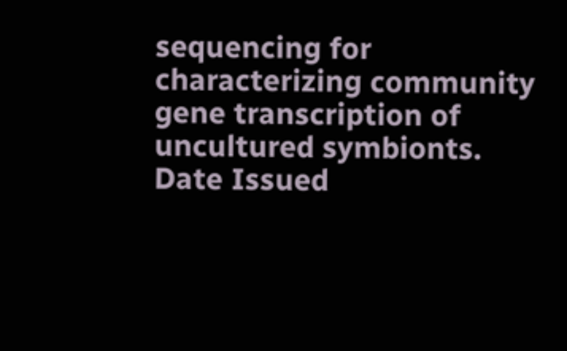sequencing for characterizing community gene transcription of uncultured symbionts.
Date Issued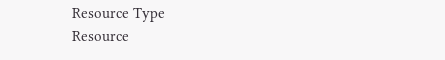Resource Type
Resource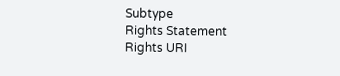Subtype
Rights Statement
Rights URI